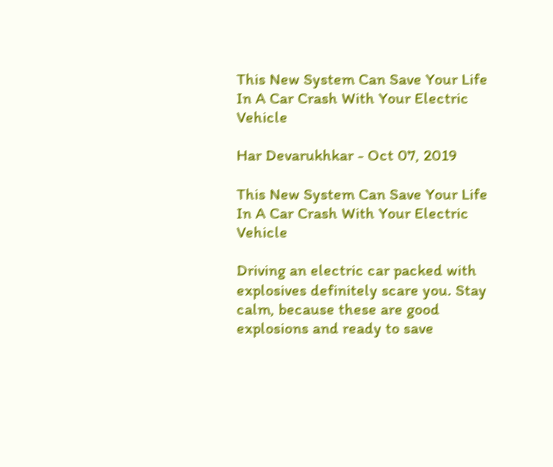This New System Can Save Your Life In A Car Crash With Your Electric Vehicle

Har Devarukhkar - Oct 07, 2019

This New System Can Save Your Life In A Car Crash With Your Electric Vehicle

Driving an electric car packed with explosives definitely scare you. Stay calm, because these are good explosions and ready to save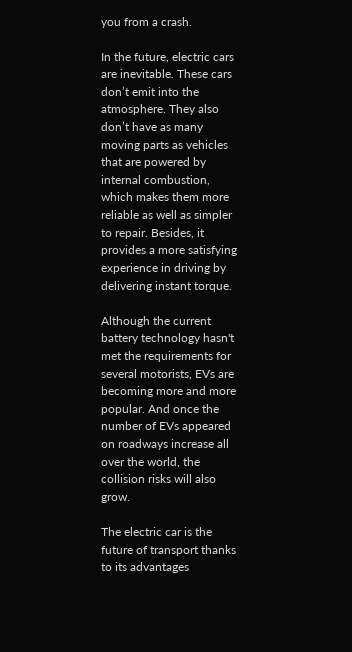you from a crash.

In the future, electric cars are inevitable. These cars don’t emit into the atmosphere. They also don’t have as many moving parts as vehicles that are powered by internal combustion, which makes them more reliable as well as simpler to repair. Besides, it provides a more satisfying experience in driving by delivering instant torque.

Although the current battery technology hasn't met the requirements for several motorists, EVs are becoming more and more popular. And once the number of EVs appeared on roadways increase all over the world, the collision risks will also grow.

The electric car is the future of transport thanks to its advantages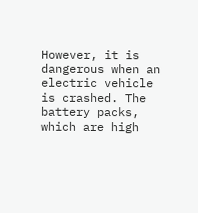However, it is dangerous when an electric vehicle is crashed. The battery packs, which are high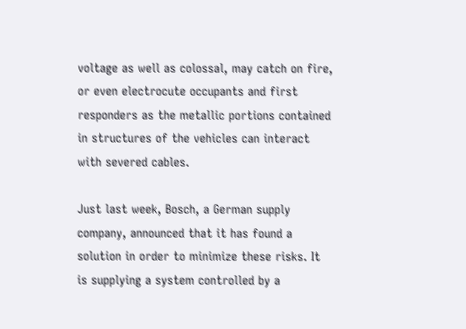voltage as well as colossal, may catch on fire, or even electrocute occupants and first responders as the metallic portions contained in structures of the vehicles can interact with severed cables.

Just last week, Bosch, a German supply company, announced that it has found a solution in order to minimize these risks. It is supplying a system controlled by a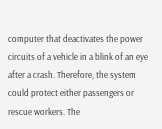computer that deactivates the power circuits of a vehicle in a blink of an eye after a crash. Therefore, the system could protect either passengers or rescue workers. The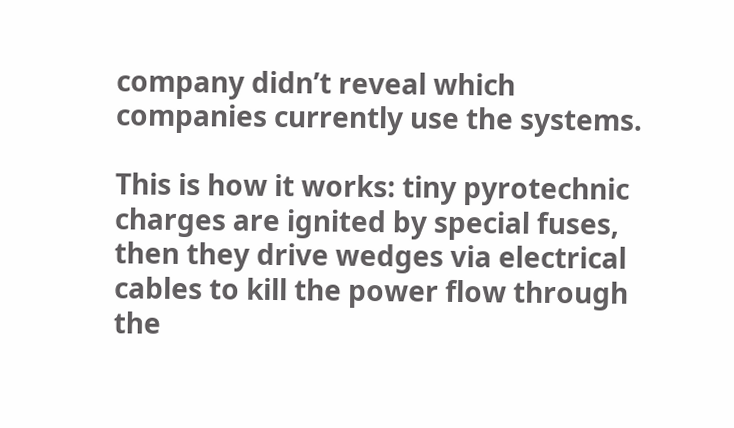company didn’t reveal which companies currently use the systems.

This is how it works: tiny pyrotechnic charges are ignited by special fuses, then they drive wedges via electrical cables to kill the power flow through the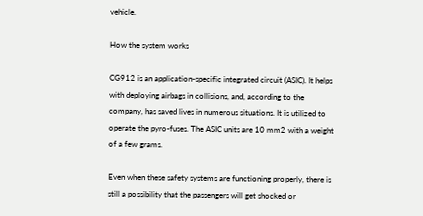vehicle.

How the system works

CG912 is an application-specific integrated circuit (ASIC). It helps with deploying airbags in collisions, and, according to the company, has saved lives in numerous situations. It is utilized to operate the pyro-fuses. The ASIC units are 10 mm2 with a weight of a few grams.

Even when these safety systems are functioning properly, there is still a possibility that the passengers will get shocked or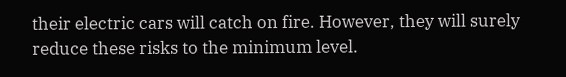their electric cars will catch on fire. However, they will surely reduce these risks to the minimum level.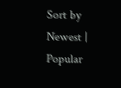Sort by Newest | Popular